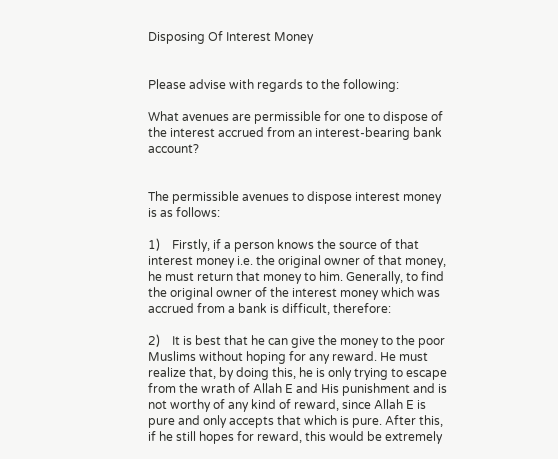Disposing Of Interest Money


Please advise with regards to the following:

What avenues are permissible for one to dispose of the interest accrued from an interest-bearing bank account?


The permissible avenues to dispose interest money is as follows:

1)    Firstly, if a person knows the source of that interest money i.e. the original owner of that money, he must return that money to him. Generally, to find the original owner of the interest money which was accrued from a bank is difficult, therefore:

2)    It is best that he can give the money to the poor Muslims without hoping for any reward. He must realize that, by doing this, he is only trying to escape from the wrath of Allah E and His punishment and is not worthy of any kind of reward, since Allah E is pure and only accepts that which is pure. After this, if he still hopes for reward, this would be extremely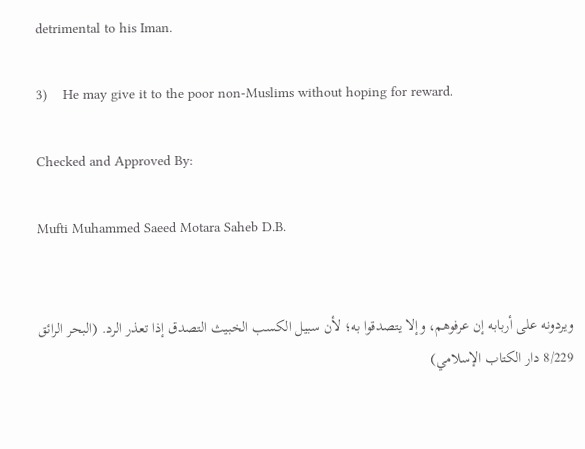detrimental to his Iman.

3)    He may give it to the poor non-Muslims without hoping for reward.

Checked and Approved By:

Mufti Muhammed Saeed Motara Saheb D.B.


ويردونه على أربابه إن عرفوهم، وإلا يتصدقوا به؛ لأن سبيل الكسب الخبيث التصدق إذا تعذر الرد. (البحر الرائق 8/229 دار الكتاب الإسلامي)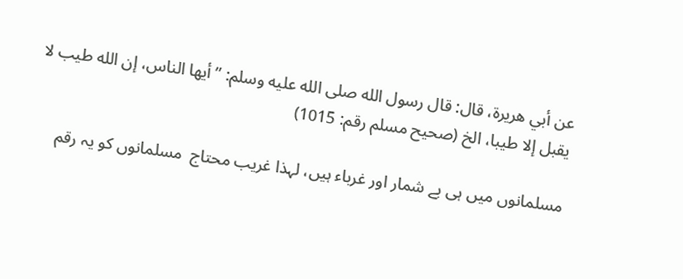عن أبي هريرة، قال: قال رسول الله صلى الله عليه وسلم: ” أيها الناس، إن الله طيب لا يقبل إلا طيبا، الخ (صحيح مسلم رقم: 1015)

مسلمانوں میں ہی بے شمار اور غرباء ہیں، لہذا غریب محتاج  مسلمانوں کو یہ رقم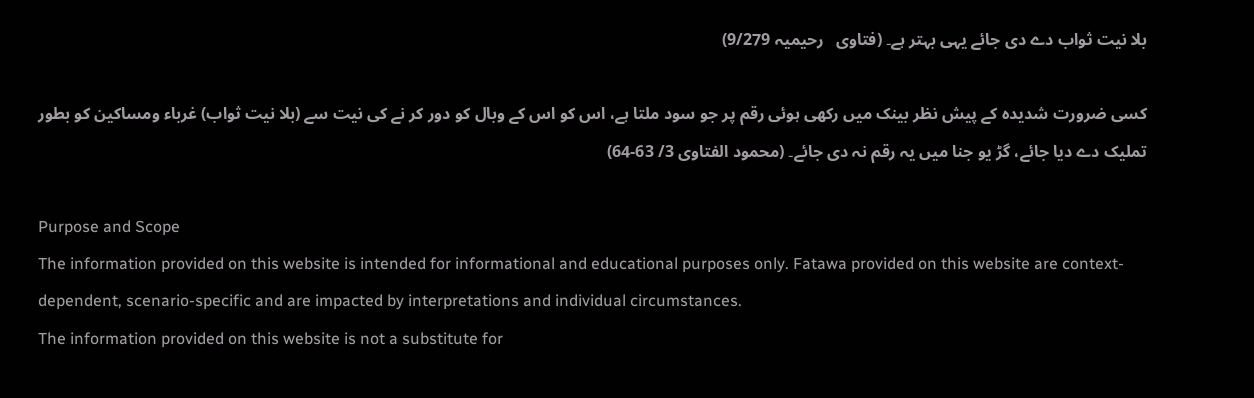بلا نیت ثواب دے دی جائے یہی بہتر ہے۔ (فتاوی   رحیمیہ 9/279)

کسی ضرورت شدیدہ کے پیش نظر بینک میں رکھی ہوئی رقم پر جو سود ملتا ہے، اس کو اس کے وبال کو دور کر نے کی نیت سے (بلا نیت ثواب) غرباء ومساکین کو بطور تملیک دے دیا جائے، گڑ یو جنا میں یہ رقم نہ دی جائے۔ (محمود الفتاوی 3/ 63-64)

Purpose and Scope
The information provided on this website is intended for informational and educational purposes only. Fatawa provided on this website are context-dependent, scenario-specific and are impacted by interpretations and individual circumstances.
The information provided on this website is not a substitute for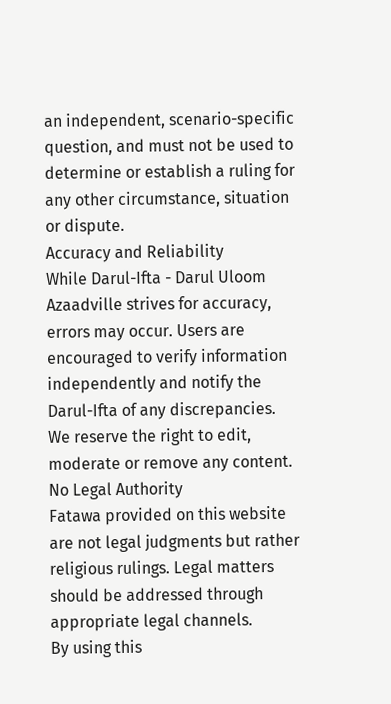an independent, scenario-specific question, and must not be used to determine or establish a ruling for any other circumstance, situation or dispute.
Accuracy and Reliability
While Darul-Ifta - Darul Uloom Azaadville strives for accuracy, errors may occur. Users are encouraged to verify information independently and notify the Darul-Ifta of any discrepancies.
We reserve the right to edit, moderate or remove any content.
No Legal Authority
Fatawa provided on this website are not legal judgments but rather religious rulings. Legal matters should be addressed through appropriate legal channels.
By using this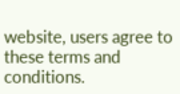website, users agree to these terms and conditions.